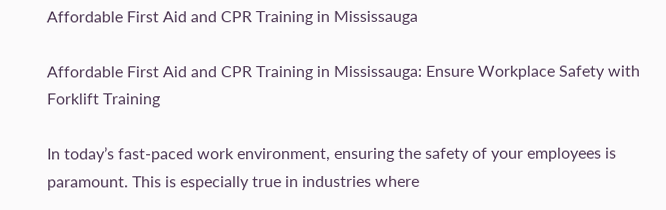Affordable First Aid and CPR Training in Mississauga

Affordable First Aid and CPR Training in Mississauga: Ensure Workplace Safety with Forklift Training

In today’s fast-paced work environment, ensuring the safety of your employees is paramount. This is especially true in industries where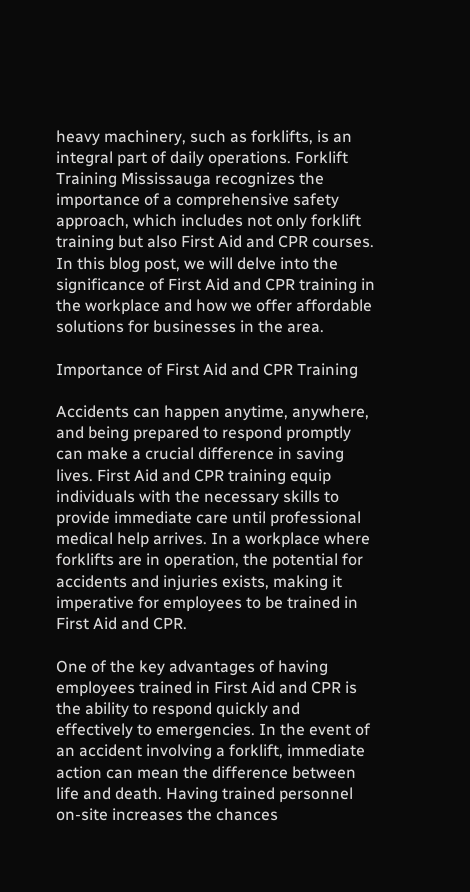heavy machinery, such as forklifts, is an integral part of daily operations. Forklift Training Mississauga recognizes the importance of a comprehensive safety approach, which includes not only forklift training but also First Aid and CPR courses. In this blog post, we will delve into the significance of First Aid and CPR training in the workplace and how we offer affordable solutions for businesses in the area.

Importance of First Aid and CPR Training

Accidents can happen anytime, anywhere, and being prepared to respond promptly can make a crucial difference in saving lives. First Aid and CPR training equip individuals with the necessary skills to provide immediate care until professional medical help arrives. In a workplace where forklifts are in operation, the potential for accidents and injuries exists, making it imperative for employees to be trained in First Aid and CPR.

One of the key advantages of having employees trained in First Aid and CPR is the ability to respond quickly and effectively to emergencies. In the event of an accident involving a forklift, immediate action can mean the difference between life and death. Having trained personnel on-site increases the chances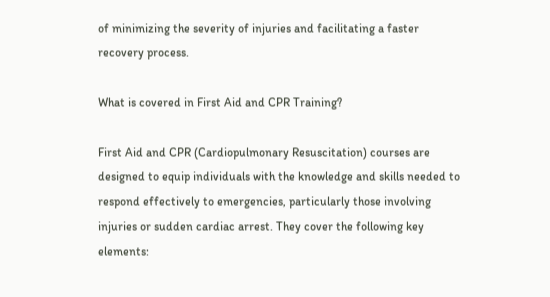of minimizing the severity of injuries and facilitating a faster recovery process.

What is covered in First Aid and CPR Training?

First Aid and CPR (Cardiopulmonary Resuscitation) courses are designed to equip individuals with the knowledge and skills needed to respond effectively to emergencies, particularly those involving injuries or sudden cardiac arrest. They cover the following key elements: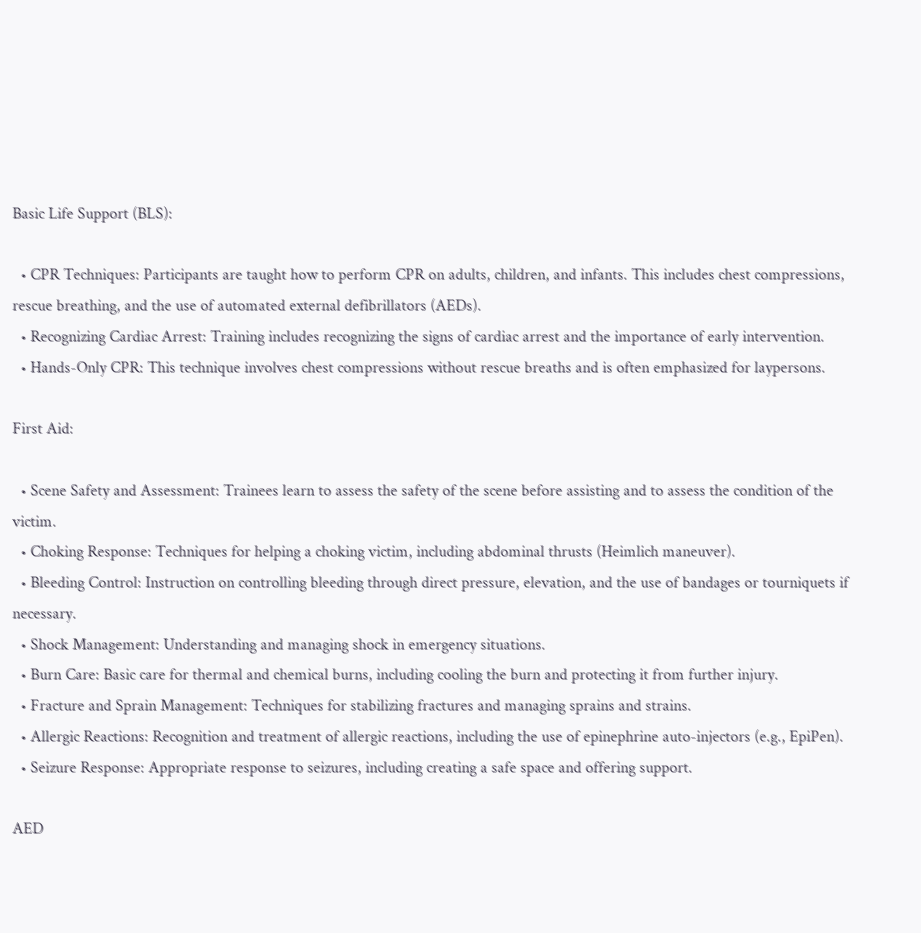Basic Life Support (BLS):

  • CPR Techniques: Participants are taught how to perform CPR on adults, children, and infants. This includes chest compressions, rescue breathing, and the use of automated external defibrillators (AEDs).
  • Recognizing Cardiac Arrest: Training includes recognizing the signs of cardiac arrest and the importance of early intervention.
  • Hands-Only CPR: This technique involves chest compressions without rescue breaths and is often emphasized for laypersons.

First Aid:

  • Scene Safety and Assessment: Trainees learn to assess the safety of the scene before assisting and to assess the condition of the victim.
  • Choking Response: Techniques for helping a choking victim, including abdominal thrusts (Heimlich maneuver).
  • Bleeding Control: Instruction on controlling bleeding through direct pressure, elevation, and the use of bandages or tourniquets if necessary.
  • Shock Management: Understanding and managing shock in emergency situations.
  • Burn Care: Basic care for thermal and chemical burns, including cooling the burn and protecting it from further injury.
  • Fracture and Sprain Management: Techniques for stabilizing fractures and managing sprains and strains.
  • Allergic Reactions: Recognition and treatment of allergic reactions, including the use of epinephrine auto-injectors (e.g., EpiPen).
  • Seizure Response: Appropriate response to seizures, including creating a safe space and offering support.

AED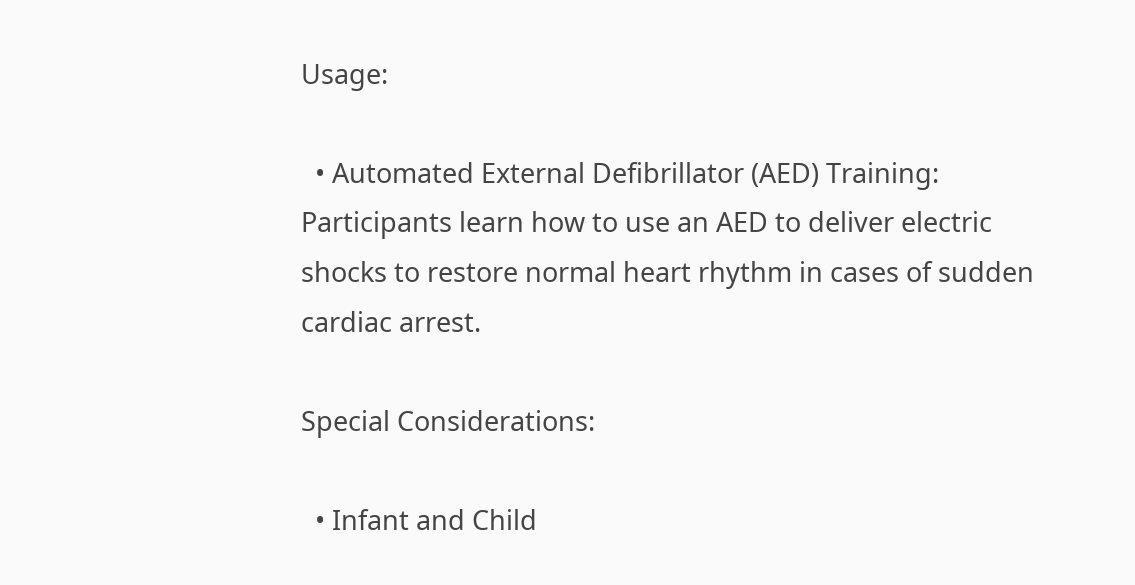Usage:

  • Automated External Defibrillator (AED) Training: Participants learn how to use an AED to deliver electric shocks to restore normal heart rhythm in cases of sudden cardiac arrest.

Special Considerations:

  • Infant and Child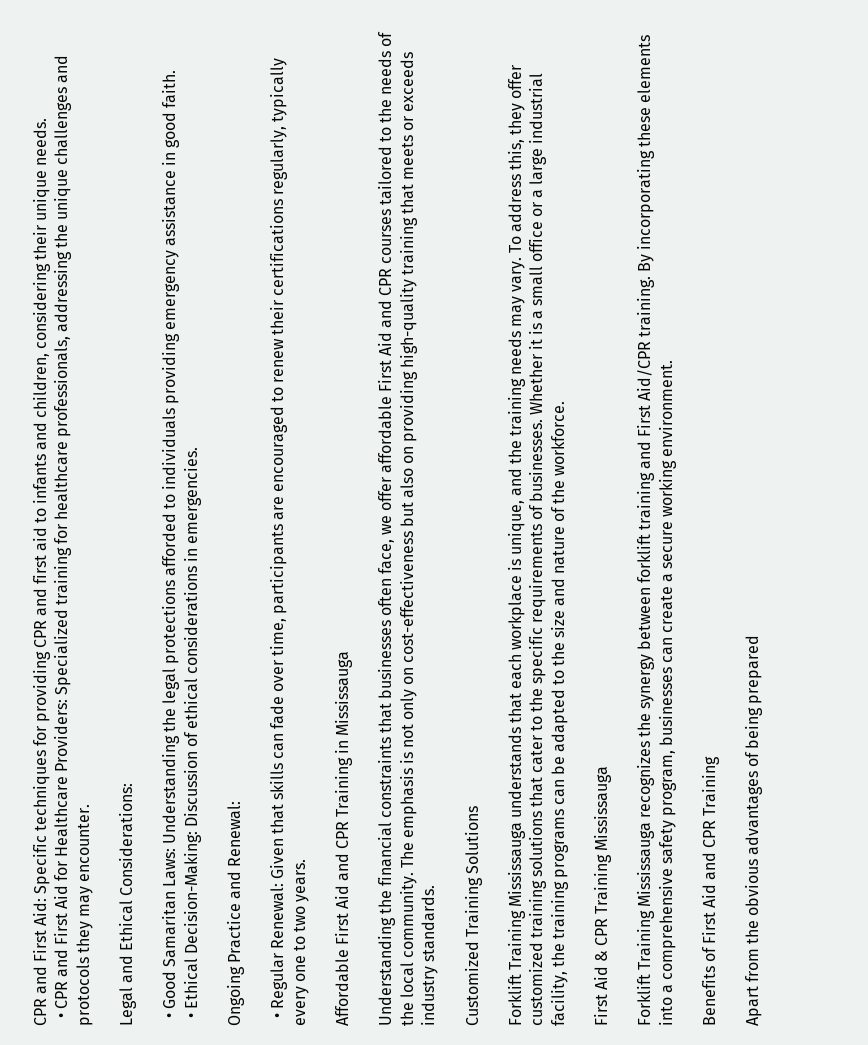CPR and First Aid: Specific techniques for providing CPR and first aid to infants and children, considering their unique needs.
  • CPR and First Aid for Healthcare Providers: Specialized training for healthcare professionals, addressing the unique challenges and protocols they may encounter.

Legal and Ethical Considerations:

  • Good Samaritan Laws: Understanding the legal protections afforded to individuals providing emergency assistance in good faith.
  • Ethical Decision-Making: Discussion of ethical considerations in emergencies.

Ongoing Practice and Renewal:

  • Regular Renewal: Given that skills can fade over time, participants are encouraged to renew their certifications regularly, typically every one to two years.

Affordable First Aid and CPR Training in Mississauga

Understanding the financial constraints that businesses often face, we offer affordable First Aid and CPR courses tailored to the needs of the local community. The emphasis is not only on cost-effectiveness but also on providing high-quality training that meets or exceeds industry standards.

Customized Training Solutions

Forklift Training Mississauga understands that each workplace is unique, and the training needs may vary. To address this, they offer customized training solutions that cater to the specific requirements of businesses. Whether it is a small office or a large industrial facility, the training programs can be adapted to the size and nature of the workforce.

First Aid & CPR Training Mississauga

Forklift Training Mississauga recognizes the synergy between forklift training and First Aid/CPR training. By incorporating these elements into a comprehensive safety program, businesses can create a secure working environment.

Benefits of First Aid and CPR Training

Apart from the obvious advantages of being prepared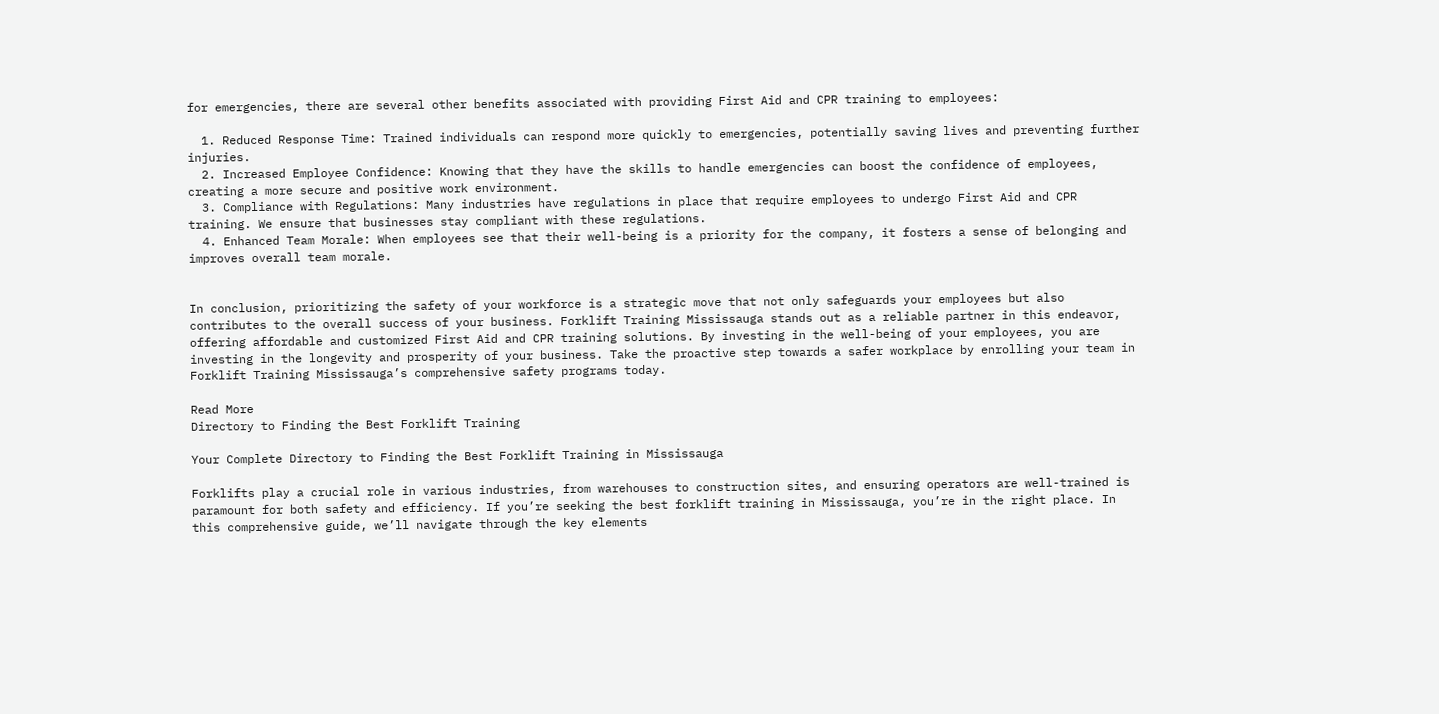for emergencies, there are several other benefits associated with providing First Aid and CPR training to employees:

  1. Reduced Response Time: Trained individuals can respond more quickly to emergencies, potentially saving lives and preventing further injuries.
  2. Increased Employee Confidence: Knowing that they have the skills to handle emergencies can boost the confidence of employees, creating a more secure and positive work environment.
  3. Compliance with Regulations: Many industries have regulations in place that require employees to undergo First Aid and CPR training. We ensure that businesses stay compliant with these regulations.
  4. Enhanced Team Morale: When employees see that their well-being is a priority for the company, it fosters a sense of belonging and improves overall team morale.


In conclusion, prioritizing the safety of your workforce is a strategic move that not only safeguards your employees but also contributes to the overall success of your business. Forklift Training Mississauga stands out as a reliable partner in this endeavor, offering affordable and customized First Aid and CPR training solutions. By investing in the well-being of your employees, you are investing in the longevity and prosperity of your business. Take the proactive step towards a safer workplace by enrolling your team in Forklift Training Mississauga’s comprehensive safety programs today.

Read More
Directory to Finding the Best Forklift Training

Your Complete Directory to Finding the Best Forklift Training in Mississauga

Forklifts play a crucial role in various industries, from warehouses to construction sites, and ensuring operators are well-trained is paramount for both safety and efficiency. If you’re seeking the best forklift training in Mississauga, you’re in the right place. In this comprehensive guide, we’ll navigate through the key elements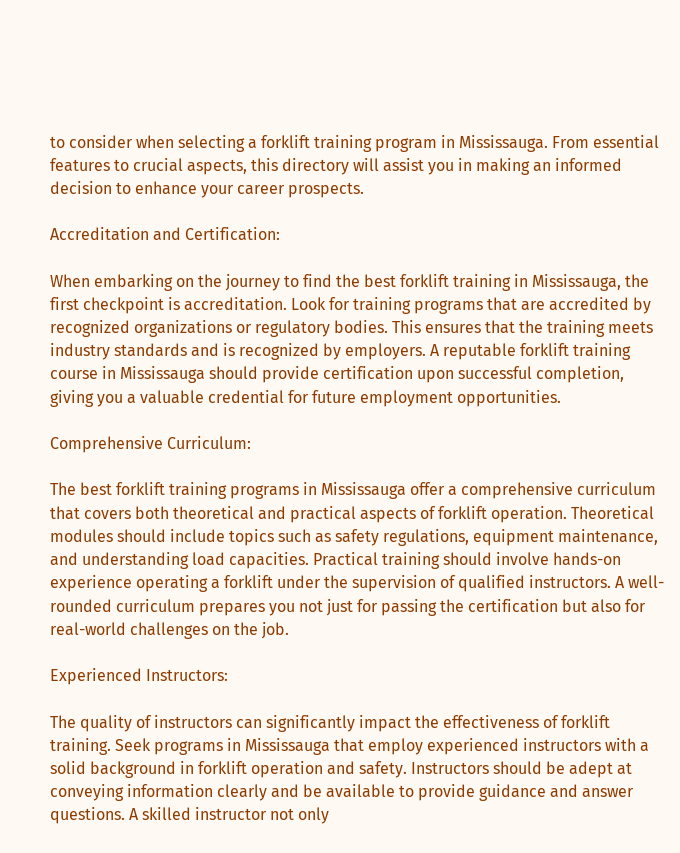to consider when selecting a forklift training program in Mississauga. From essential features to crucial aspects, this directory will assist you in making an informed decision to enhance your career prospects.

Accreditation and Certification:

When embarking on the journey to find the best forklift training in Mississauga, the first checkpoint is accreditation. Look for training programs that are accredited by recognized organizations or regulatory bodies. This ensures that the training meets industry standards and is recognized by employers. A reputable forklift training course in Mississauga should provide certification upon successful completion, giving you a valuable credential for future employment opportunities.

Comprehensive Curriculum:

The best forklift training programs in Mississauga offer a comprehensive curriculum that covers both theoretical and practical aspects of forklift operation. Theoretical modules should include topics such as safety regulations, equipment maintenance, and understanding load capacities. Practical training should involve hands-on experience operating a forklift under the supervision of qualified instructors. A well-rounded curriculum prepares you not just for passing the certification but also for real-world challenges on the job.

Experienced Instructors:

The quality of instructors can significantly impact the effectiveness of forklift training. Seek programs in Mississauga that employ experienced instructors with a solid background in forklift operation and safety. Instructors should be adept at conveying information clearly and be available to provide guidance and answer questions. A skilled instructor not only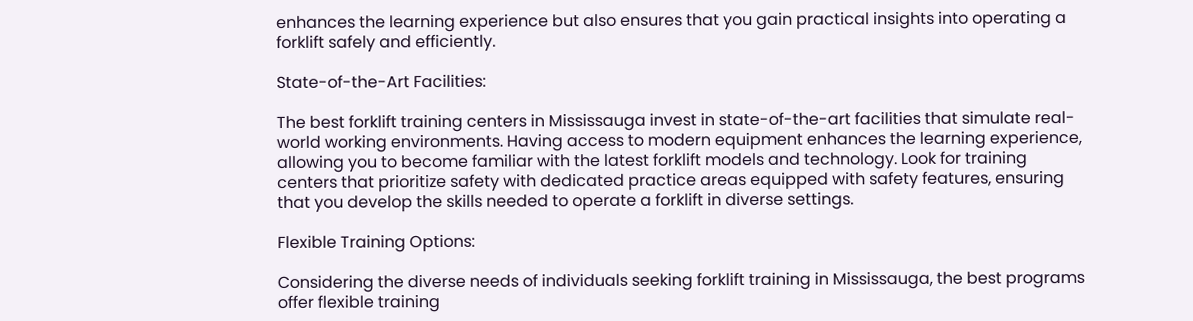enhances the learning experience but also ensures that you gain practical insights into operating a forklift safely and efficiently.

State-of-the-Art Facilities:

The best forklift training centers in Mississauga invest in state-of-the-art facilities that simulate real-world working environments. Having access to modern equipment enhances the learning experience, allowing you to become familiar with the latest forklift models and technology. Look for training centers that prioritize safety with dedicated practice areas equipped with safety features, ensuring that you develop the skills needed to operate a forklift in diverse settings.

Flexible Training Options:

Considering the diverse needs of individuals seeking forklift training in Mississauga, the best programs offer flexible training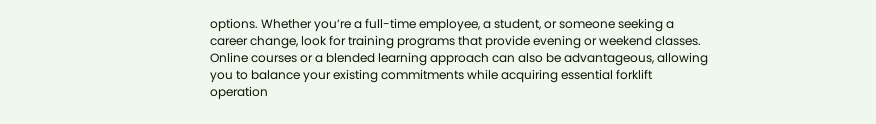options. Whether you’re a full-time employee, a student, or someone seeking a career change, look for training programs that provide evening or weekend classes. Online courses or a blended learning approach can also be advantageous, allowing you to balance your existing commitments while acquiring essential forklift operation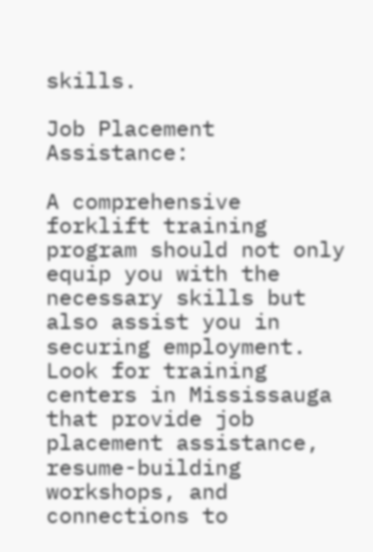skills.

Job Placement Assistance:

A comprehensive forklift training program should not only equip you with the necessary skills but also assist you in securing employment. Look for training centers in Mississauga that provide job placement assistance, resume-building workshops, and connections to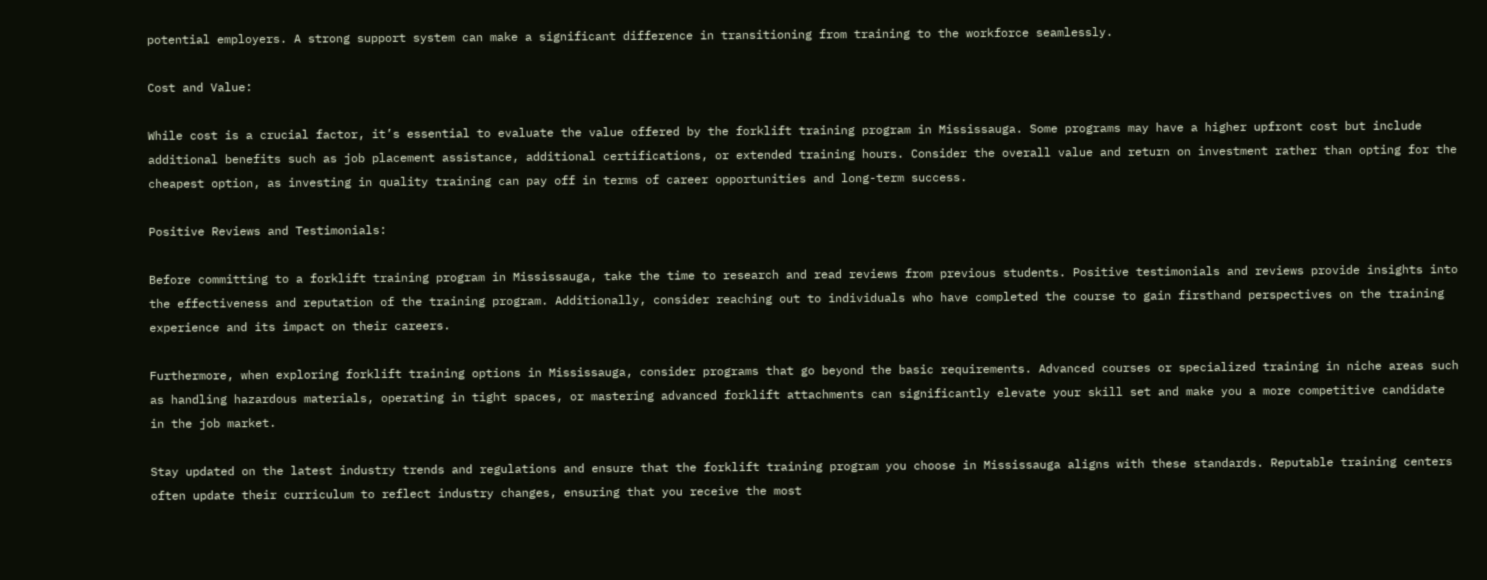potential employers. A strong support system can make a significant difference in transitioning from training to the workforce seamlessly.

Cost and Value:

While cost is a crucial factor, it’s essential to evaluate the value offered by the forklift training program in Mississauga. Some programs may have a higher upfront cost but include additional benefits such as job placement assistance, additional certifications, or extended training hours. Consider the overall value and return on investment rather than opting for the cheapest option, as investing in quality training can pay off in terms of career opportunities and long-term success.

Positive Reviews and Testimonials:

Before committing to a forklift training program in Mississauga, take the time to research and read reviews from previous students. Positive testimonials and reviews provide insights into the effectiveness and reputation of the training program. Additionally, consider reaching out to individuals who have completed the course to gain firsthand perspectives on the training experience and its impact on their careers.

Furthermore, when exploring forklift training options in Mississauga, consider programs that go beyond the basic requirements. Advanced courses or specialized training in niche areas such as handling hazardous materials, operating in tight spaces, or mastering advanced forklift attachments can significantly elevate your skill set and make you a more competitive candidate in the job market.

Stay updated on the latest industry trends and regulations and ensure that the forklift training program you choose in Mississauga aligns with these standards. Reputable training centers often update their curriculum to reflect industry changes, ensuring that you receive the most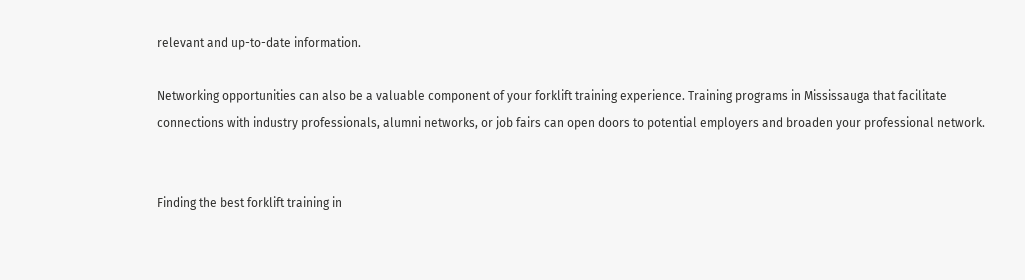relevant and up-to-date information.

Networking opportunities can also be a valuable component of your forklift training experience. Training programs in Mississauga that facilitate connections with industry professionals, alumni networks, or job fairs can open doors to potential employers and broaden your professional network.


Finding the best forklift training in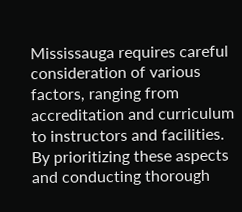Mississauga requires careful consideration of various factors, ranging from accreditation and curriculum to instructors and facilities. By prioritizing these aspects and conducting thorough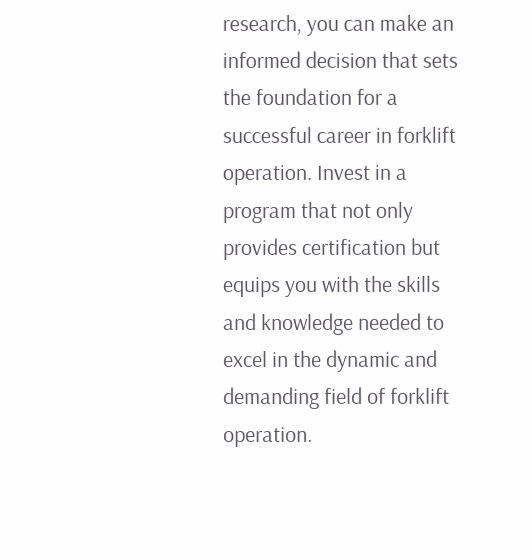research, you can make an informed decision that sets the foundation for a successful career in forklift operation. Invest in a program that not only provides certification but equips you with the skills and knowledge needed to excel in the dynamic and demanding field of forklift operation.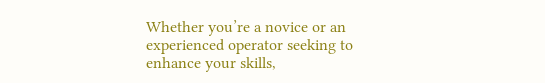Whether you’re a novice or an experienced operator seeking to enhance your skills,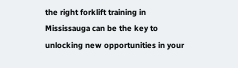the right forklift training in Mississauga can be the key to unlocking new opportunities in your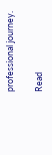professional journey.

Read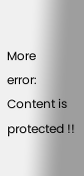More
error: Content is protected !!